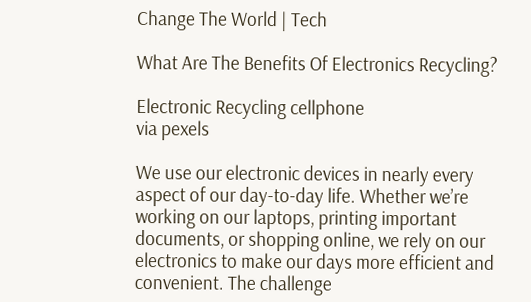Change The World | Tech

What Are The Benefits Of Electronics Recycling?

Electronic Recycling cellphone
via pexels

We use our electronic devices in nearly every aspect of our day-to-day life. Whether we’re working on our laptops, printing important documents, or shopping online, we rely on our electronics to make our days more efficient and convenient. The challenge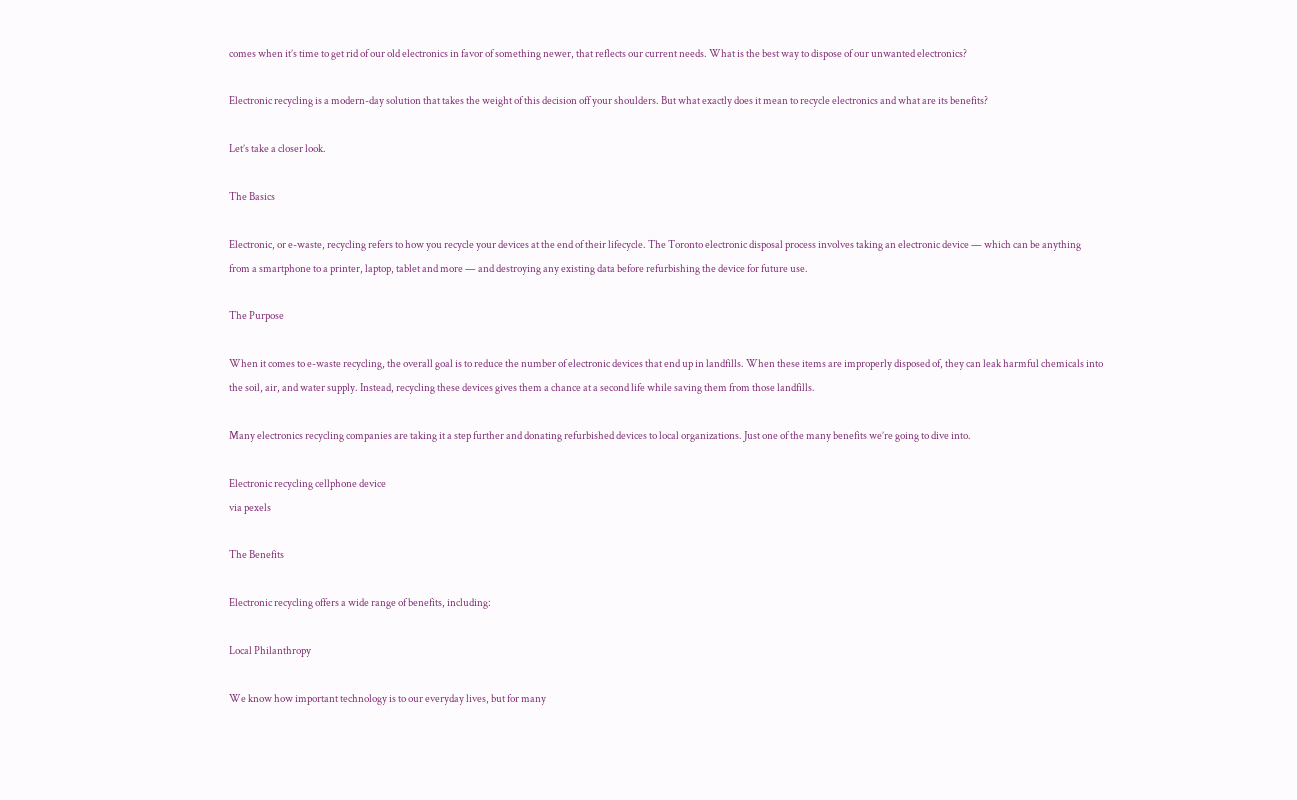comes when it’s time to get rid of our old electronics in favor of something newer, that reflects our current needs. What is the best way to dispose of our unwanted electronics?

Electronic recycling is a modern-day solution that takes the weight of this decision off your shoulders. But what exactly does it mean to recycle electronics and what are its benefits?

Let’s take a closer look.

The Basics

Electronic, or e-waste, recycling refers to how you recycle your devices at the end of their lifecycle. The Toronto electronic disposal process involves taking an electronic device — which can be anything from a smartphone to a printer, laptop, tablet and more — and destroying any existing data before refurbishing the device for future use.

The Purpose

When it comes to e-waste recycling, the overall goal is to reduce the number of electronic devices that end up in landfills. When these items are improperly disposed of, they can leak harmful chemicals into the soil, air, and water supply. Instead, recycling these devices gives them a chance at a second life while saving them from those landfills.

Many electronics recycling companies are taking it a step further and donating refurbished devices to local organizations. Just one of the many benefits we’re going to dive into.

Electronic recycling cellphone device
via pexels

The Benefits

Electronic recycling offers a wide range of benefits, including:

Local Philanthropy

We know how important technology is to our everyday lives, but for many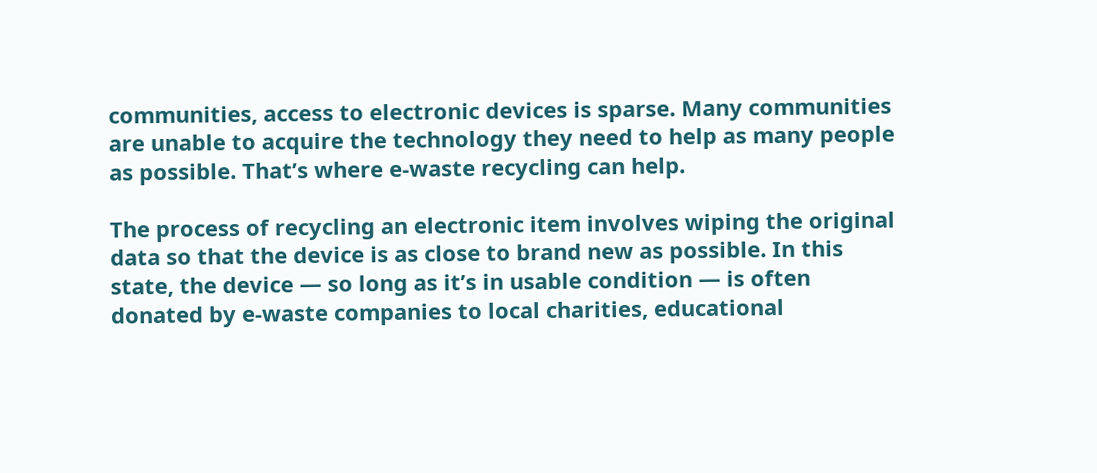communities, access to electronic devices is sparse. Many communities are unable to acquire the technology they need to help as many people as possible. That’s where e-waste recycling can help.

The process of recycling an electronic item involves wiping the original data so that the device is as close to brand new as possible. In this state, the device — so long as it’s in usable condition — is often donated by e-waste companies to local charities, educational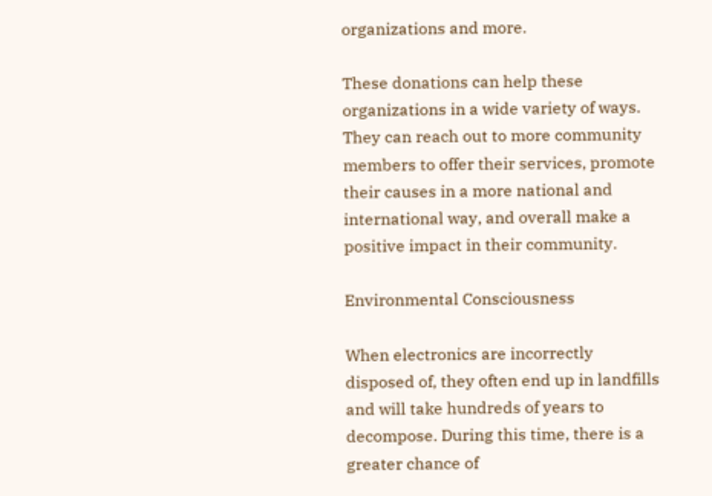organizations and more.

These donations can help these organizations in a wide variety of ways. They can reach out to more community members to offer their services, promote their causes in a more national and international way, and overall make a positive impact in their community.

Environmental Consciousness

When electronics are incorrectly disposed of, they often end up in landfills and will take hundreds of years to decompose. During this time, there is a greater chance of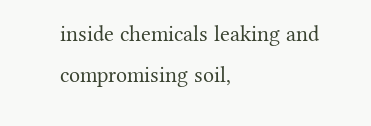inside chemicals leaking and compromising soil,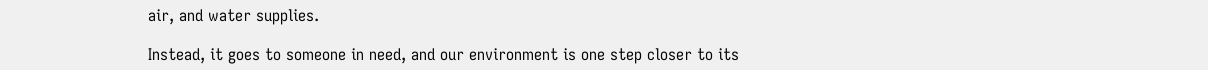air, and water supplies.

Instead, it goes to someone in need, and our environment is one step closer to its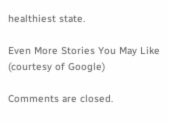healthiest state.

Even More Stories You May Like (courtesy of Google)

Comments are closed.